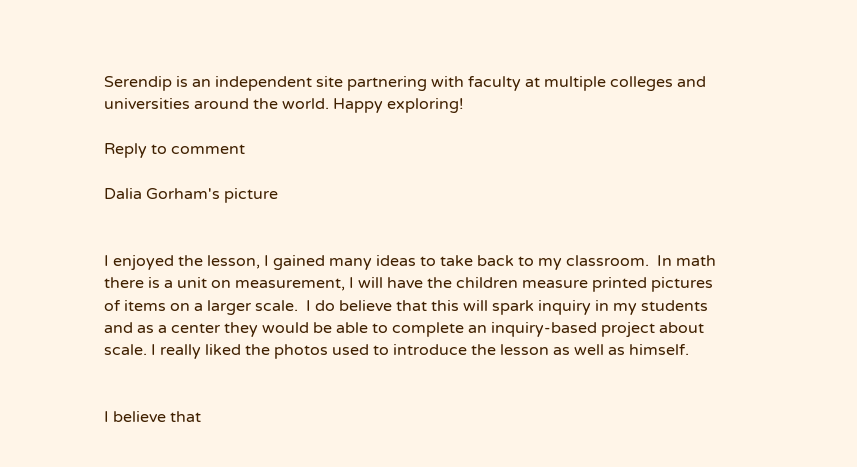Serendip is an independent site partnering with faculty at multiple colleges and universities around the world. Happy exploring!

Reply to comment

Dalia Gorham's picture


I enjoyed the lesson, I gained many ideas to take back to my classroom.  In math there is a unit on measurement, I will have the children measure printed pictures of items on a larger scale.  I do believe that this will spark inquiry in my students and as a center they would be able to complete an inquiry-based project about scale. I really liked the photos used to introduce the lesson as well as himself.


I believe that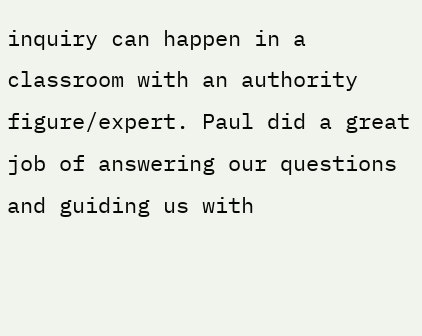inquiry can happen in a classroom with an authority figure/expert. Paul did a great job of answering our questions and guiding us with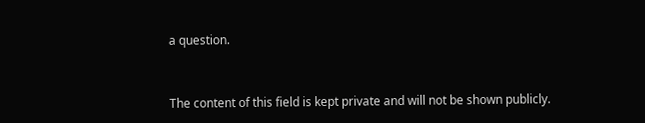a question.


The content of this field is kept private and will not be shown publicly.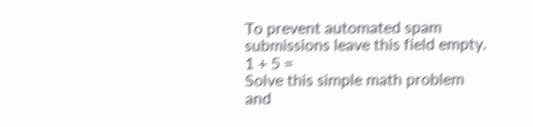To prevent automated spam submissions leave this field empty.
1 + 5 =
Solve this simple math problem and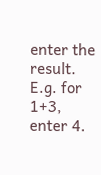enter the result. E.g. for 1+3, enter 4.